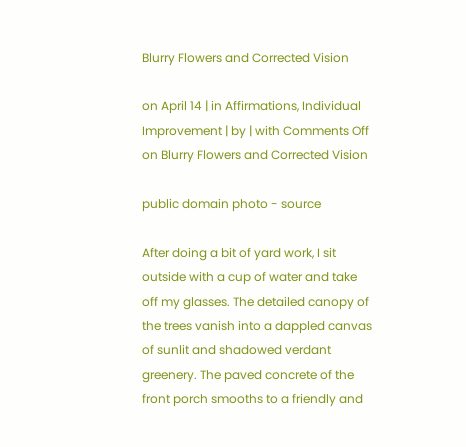Blurry Flowers and Corrected Vision

on April 14 | in Affirmations, Individual Improvement | by | with Comments Off on Blurry Flowers and Corrected Vision

public domain photo - source

After doing a bit of yard work, I sit outside with a cup of water and take off my glasses. The detailed canopy of the trees vanish into a dappled canvas of sunlit and shadowed verdant greenery. The paved concrete of the front porch smooths to a friendly and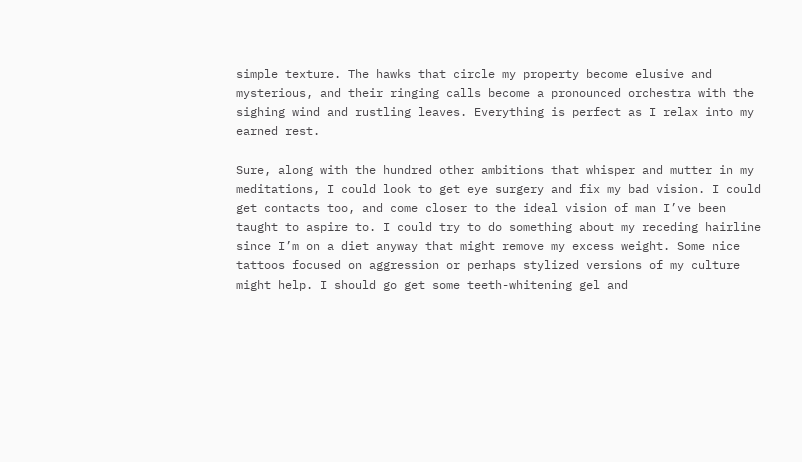simple texture. The hawks that circle my property become elusive and mysterious, and their ringing calls become a pronounced orchestra with the sighing wind and rustling leaves. Everything is perfect as I relax into my earned rest.

Sure, along with the hundred other ambitions that whisper and mutter in my meditations, I could look to get eye surgery and fix my bad vision. I could get contacts too, and come closer to the ideal vision of man I’ve been taught to aspire to. I could try to do something about my receding hairline since I’m on a diet anyway that might remove my excess weight. Some nice tattoos focused on aggression or perhaps stylized versions of my culture might help. I should go get some teeth-whitening gel and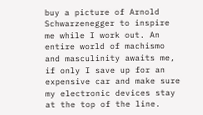buy a picture of Arnold Schwarzenegger to inspire me while I work out. An entire world of machismo and masculinity awaits me, if only I save up for an expensive car and make sure my electronic devices stay at the top of the line.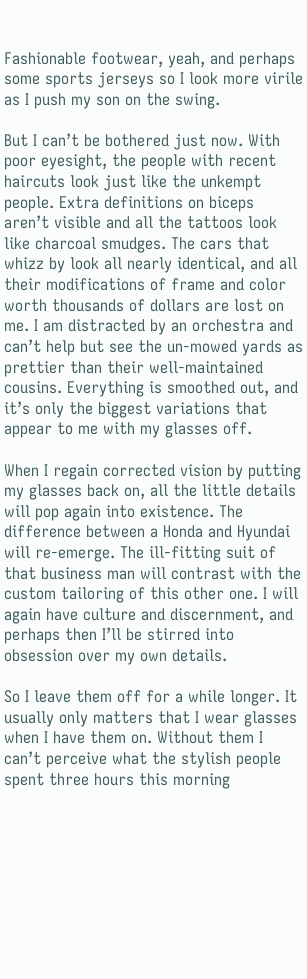Fashionable footwear, yeah, and perhaps some sports jerseys so I look more virile as I push my son on the swing.

But I can’t be bothered just now. With poor eyesight, the people with recent haircuts look just like the unkempt people. Extra definitions on biceps aren’t visible and all the tattoos look like charcoal smudges. The cars that whizz by look all nearly identical, and all their modifications of frame and color worth thousands of dollars are lost on me. I am distracted by an orchestra and can’t help but see the un-mowed yards as prettier than their well-maintained cousins. Everything is smoothed out, and it’s only the biggest variations that appear to me with my glasses off.

When I regain corrected vision by putting my glasses back on, all the little details will pop again into existence. The difference between a Honda and Hyundai will re-emerge. The ill-fitting suit of that business man will contrast with the custom tailoring of this other one. I will again have culture and discernment, and perhaps then I’ll be stirred into obsession over my own details.

So I leave them off for a while longer. It usually only matters that I wear glasses when I have them on. Without them I can’t perceive what the stylish people spent three hours this morning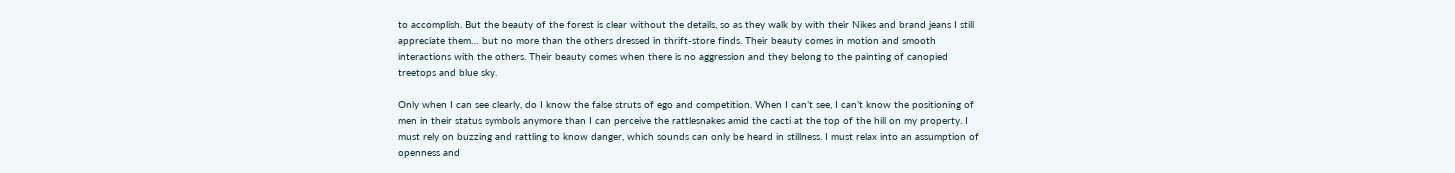to accomplish. But the beauty of the forest is clear without the details, so as they walk by with their Nikes and brand jeans I still appreciate them… but no more than the others dressed in thrift-store finds. Their beauty comes in motion and smooth interactions with the others. Their beauty comes when there is no aggression and they belong to the painting of canopied treetops and blue sky.

Only when I can see clearly, do I know the false struts of ego and competition. When I can’t see, I can’t know the positioning of men in their status symbols anymore than I can perceive the rattlesnakes amid the cacti at the top of the hill on my property. I must rely on buzzing and rattling to know danger, which sounds can only be heard in stillness. I must relax into an assumption of openness and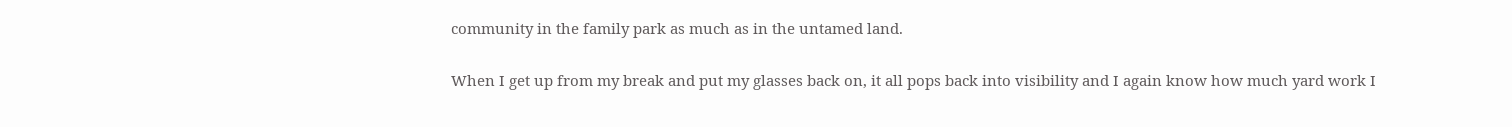community in the family park as much as in the untamed land.

When I get up from my break and put my glasses back on, it all pops back into visibility and I again know how much yard work I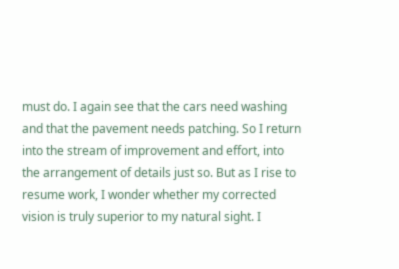must do. I again see that the cars need washing and that the pavement needs patching. So I return into the stream of improvement and effort, into the arrangement of details just so. But as I rise to resume work, I wonder whether my corrected vision is truly superior to my natural sight. I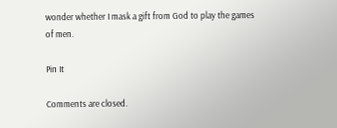wonder whether I mask a gift from God to play the games of men.

Pin It

Comments are closed.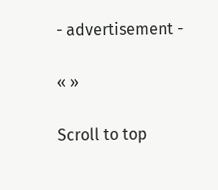- advertisement -

« »

Scroll to top